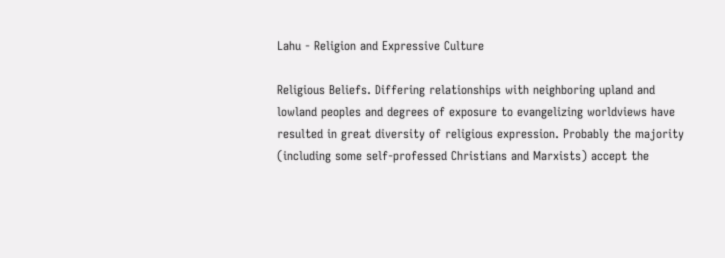Lahu - Religion and Expressive Culture

Religious Beliefs. Differing relationships with neighboring upland and lowland peoples and degrees of exposure to evangelizing worldviews have resulted in great diversity of religious expression. Probably the majority (including some self-professed Christians and Marxists) accept the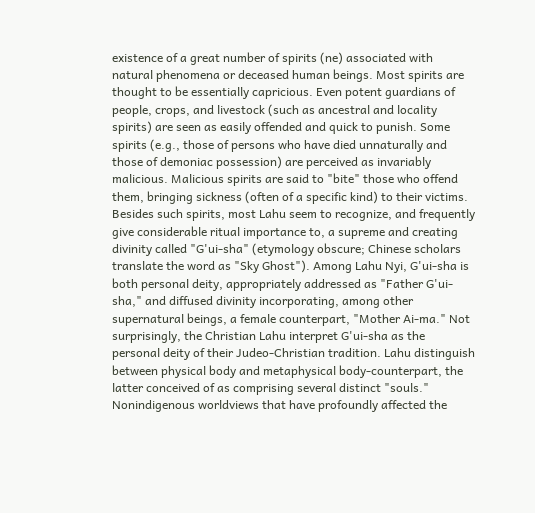existence of a great number of spirits (ne) associated with natural phenomena or deceased human beings. Most spirits are thought to be essentially capricious. Even potent guardians of people, crops, and livestock (such as ancestral and locality spirits) are seen as easily offended and quick to punish. Some spirits (e.g., those of persons who have died unnaturally and those of demoniac possession) are perceived as invariably malicious. Malicious spirits are said to "bite" those who offend them, bringing sickness (often of a specific kind) to their victims. Besides such spirits, most Lahu seem to recognize, and frequently give considerable ritual importance to, a supreme and creating divinity called "G'ui-sha" (etymology obscure; Chinese scholars translate the word as "Sky Ghost"). Among Lahu Nyi, G'ui-sha is both personal deity, appropriately addressed as "Father G'ui-sha," and diffused divinity incorporating, among other supernatural beings, a female counterpart, "Mother Ai-ma." Not surprisingly, the Christian Lahu interpret G'ui-sha as the personal deity of their Judeo-Christian tradition. Lahu distinguish between physical body and metaphysical body-counterpart, the latter conceived of as comprising several distinct "souls." Nonindigenous worldviews that have profoundly affected the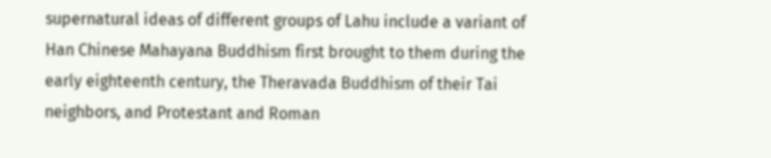supernatural ideas of different groups of Lahu include a variant of Han Chinese Mahayana Buddhism first brought to them during the early eighteenth century, the Theravada Buddhism of their Tai neighbors, and Protestant and Roman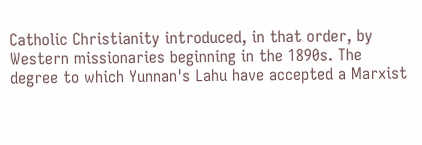Catholic Christianity introduced, in that order, by Western missionaries beginning in the 1890s. The degree to which Yunnan's Lahu have accepted a Marxist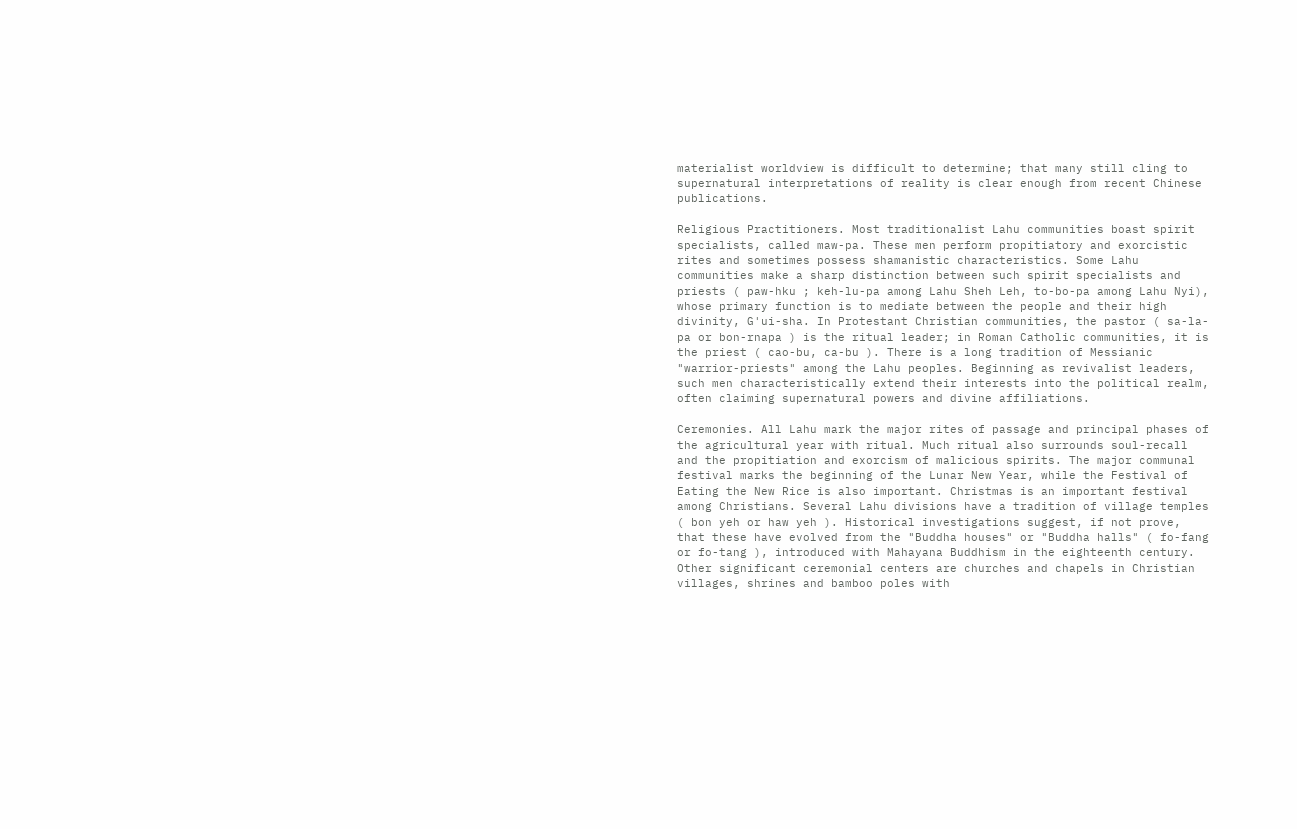materialist worldview is difficult to determine; that many still cling to supernatural interpretations of reality is clear enough from recent Chinese publications.

Religious Practitioners. Most traditionalist Lahu communities boast spirit specialists, called maw-pa. These men perform propitiatory and exorcistic rites and sometimes possess shamanistic characteristics. Some Lahu communities make a sharp distinction between such spirit specialists and priests ( paw-hku ; keh-lu-pa among Lahu Sheh Leh, to-bo-pa among Lahu Nyi), whose primary function is to mediate between the people and their high divinity, G'ui-sha. In Protestant Christian communities, the pastor ( sa-la-pa or bon-rnapa ) is the ritual leader; in Roman Catholic communities, it is the priest ( cao-bu, ca-bu ). There is a long tradition of Messianic "warrior-priests" among the Lahu peoples. Beginning as revivalist leaders, such men characteristically extend their interests into the political realm, often claiming supernatural powers and divine affiliations.

Ceremonies. All Lahu mark the major rites of passage and principal phases of the agricultural year with ritual. Much ritual also surrounds soul-recall and the propitiation and exorcism of malicious spirits. The major communal festival marks the beginning of the Lunar New Year, while the Festival of Eating the New Rice is also important. Christmas is an important festival among Christians. Several Lahu divisions have a tradition of village temples ( bon yeh or haw yeh ). Historical investigations suggest, if not prove, that these have evolved from the "Buddha houses" or "Buddha halls" ( fo-fang or fo-tang ), introduced with Mahayana Buddhism in the eighteenth century. Other significant ceremonial centers are churches and chapels in Christian villages, shrines and bamboo poles with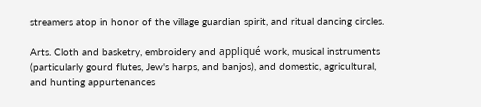streamers atop in honor of the village guardian spirit, and ritual dancing circles.

Arts. Cloth and basketry, embroidery and appliqué work, musical instruments (particularly gourd flutes, Jew's harps, and banjos), and domestic, agricultural, and hunting appurtenances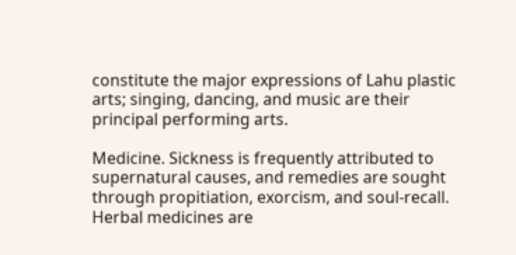constitute the major expressions of Lahu plastic arts; singing, dancing, and music are their principal performing arts.

Medicine. Sickness is frequently attributed to supernatural causes, and remedies are sought through propitiation, exorcism, and soul-recall. Herbal medicines are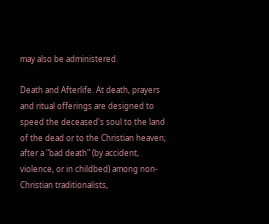may also be administered.

Death and Afterlife. At death, prayers and ritual offerings are designed to speed the deceased's soul to the land of the dead or to the Christian heaven; after a "bad death" (by accident, violence, or in childbed) among non-Christian traditionalists,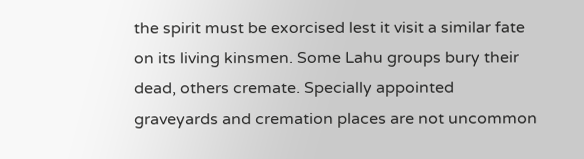the spirit must be exorcised lest it visit a similar fate on its living kinsmen. Some Lahu groups bury their dead, others cremate. Specially appointed graveyards and cremation places are not uncommon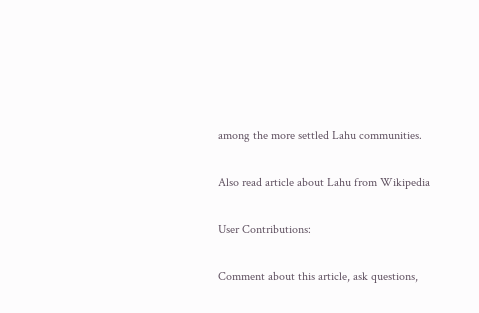among the more settled Lahu communities.

Also read article about Lahu from Wikipedia

User Contributions:

Comment about this article, ask questions,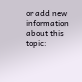or add new information about this topic: